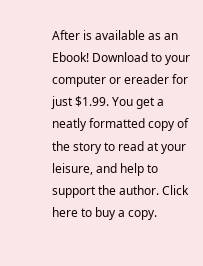After is available as an Ebook! Download to your computer or ereader for just $1.99. You get a neatly formatted copy of the story to read at your leisure, and help to support the author. Click here to buy a copy.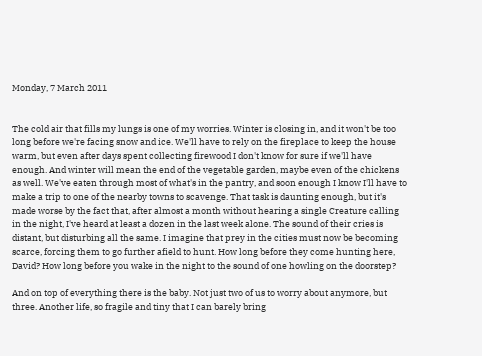Monday, 7 March 2011


The cold air that fills my lungs is one of my worries. Winter is closing in, and it won't be too long before we're facing snow and ice. We'll have to rely on the fireplace to keep the house warm, but even after days spent collecting firewood I don't know for sure if we'll have enough. And winter will mean the end of the vegetable garden, maybe even of the chickens as well. We've eaten through most of what's in the pantry, and soon enough I know I'll have to make a trip to one of the nearby towns to scavenge. That task is daunting enough, but it's made worse by the fact that, after almost a month without hearing a single Creature calling in the night, I've heard at least a dozen in the last week alone. The sound of their cries is distant, but disturbing all the same. I imagine that prey in the cities must now be becoming scarce, forcing them to go further afield to hunt. How long before they come hunting here, David? How long before you wake in the night to the sound of one howling on the doorstep?

And on top of everything there is the baby. Not just two of us to worry about anymore, but three. Another life, so fragile and tiny that I can barely bring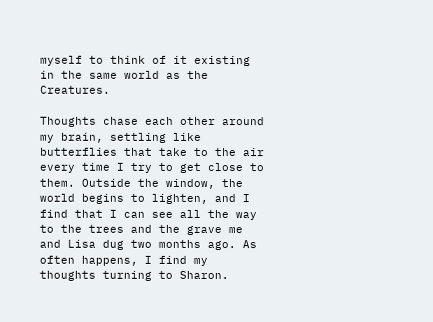myself to think of it existing in the same world as the Creatures.

Thoughts chase each other around my brain, settling like butterflies that take to the air every time I try to get close to them. Outside the window, the world begins to lighten, and I find that I can see all the way to the trees and the grave me and Lisa dug two months ago. As often happens, I find my thoughts turning to Sharon.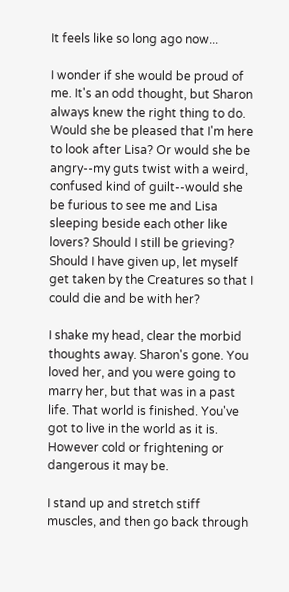It feels like so long ago now...

I wonder if she would be proud of me. It's an odd thought, but Sharon always knew the right thing to do. Would she be pleased that I'm here to look after Lisa? Or would she be angry--my guts twist with a weird, confused kind of guilt--would she be furious to see me and Lisa sleeping beside each other like lovers? Should I still be grieving? Should I have given up, let myself get taken by the Creatures so that I could die and be with her?

I shake my head, clear the morbid thoughts away. Sharon's gone. You loved her, and you were going to marry her, but that was in a past life. That world is finished. You've got to live in the world as it is. However cold or frightening or dangerous it may be.

I stand up and stretch stiff muscles, and then go back through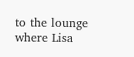to the lounge where Lisa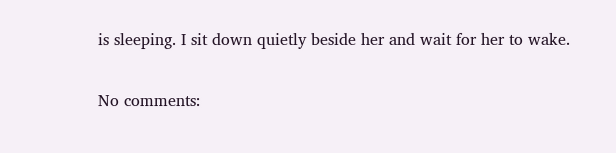is sleeping. I sit down quietly beside her and wait for her to wake.

No comments: